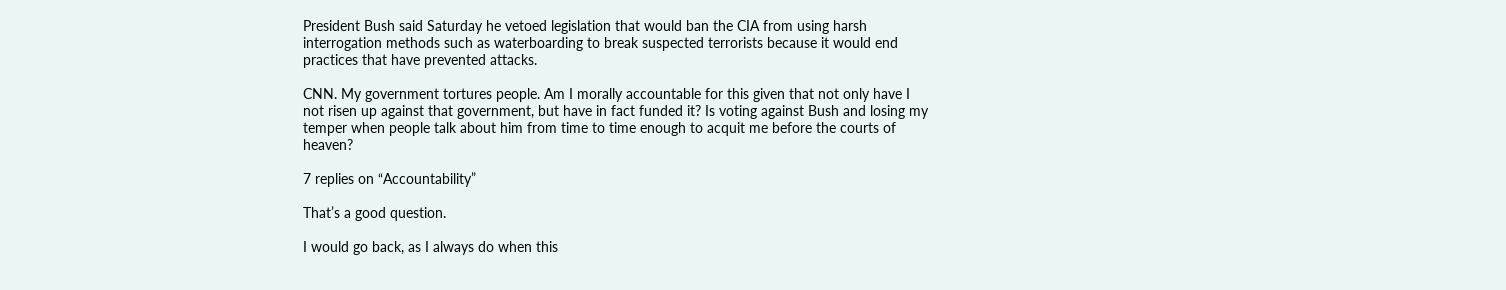President Bush said Saturday he vetoed legislation that would ban the CIA from using harsh interrogation methods such as waterboarding to break suspected terrorists because it would end practices that have prevented attacks.

CNN. My government tortures people. Am I morally accountable for this given that not only have I not risen up against that government, but have in fact funded it? Is voting against Bush and losing my temper when people talk about him from time to time enough to acquit me before the courts of heaven?

7 replies on “Accountability”

That’s a good question.

I would go back, as I always do when this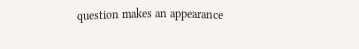question makes an appearance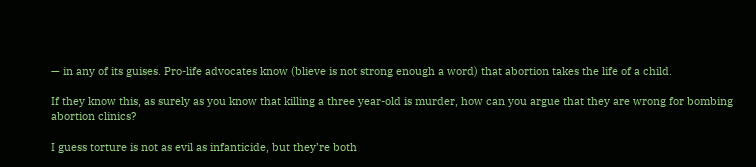— in any of its guises. Pro-life advocates know (blieve is not strong enough a word) that abortion takes the life of a child.

If they know this, as surely as you know that killing a three year-old is murder, how can you argue that they are wrong for bombing abortion clinics?

I guess torture is not as evil as infanticide, but they’re both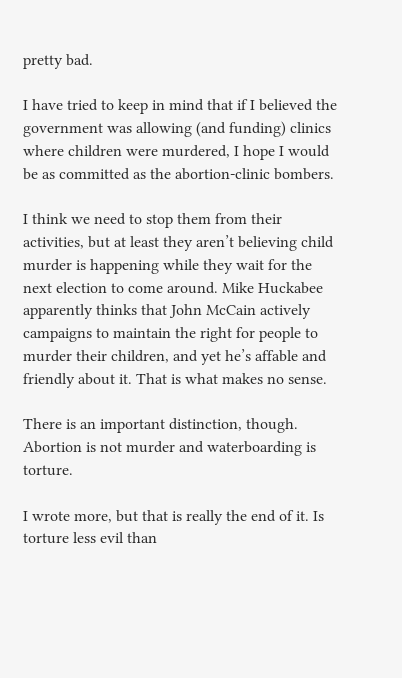pretty bad.

I have tried to keep in mind that if I believed the government was allowing (and funding) clinics where children were murdered, I hope I would be as committed as the abortion-clinic bombers.

I think we need to stop them from their activities, but at least they aren’t believing child murder is happening while they wait for the next election to come around. Mike Huckabee apparently thinks that John McCain actively campaigns to maintain the right for people to murder their children, and yet he’s affable and friendly about it. That is what makes no sense.

There is an important distinction, though. Abortion is not murder and waterboarding is torture.

I wrote more, but that is really the end of it. Is torture less evil than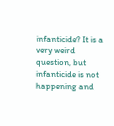infanticide? It is a very weird question, but infanticide is not happening and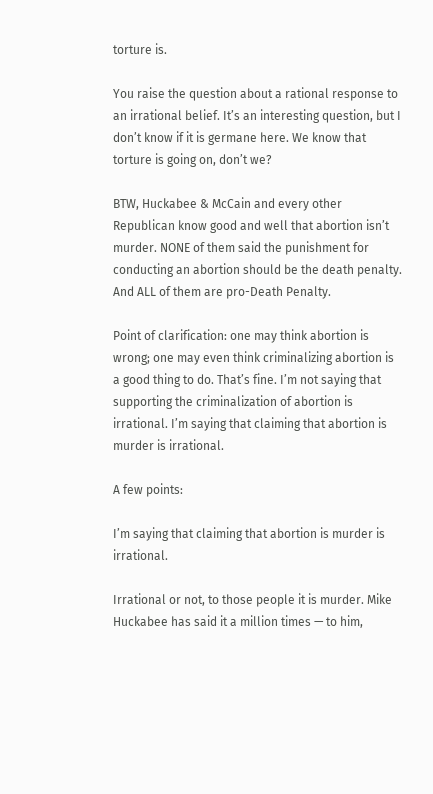torture is.

You raise the question about a rational response to an irrational belief. It’s an interesting question, but I don’t know if it is germane here. We know that torture is going on, don’t we?

BTW, Huckabee & McCain and every other Republican know good and well that abortion isn’t murder. NONE of them said the punishment for conducting an abortion should be the death penalty. And ALL of them are pro-Death Penalty.

Point of clarification: one may think abortion is wrong; one may even think criminalizing abortion is a good thing to do. That’s fine. I’m not saying that supporting the criminalization of abortion is irrational. I’m saying that claiming that abortion is murder is irrational.

A few points:

I’m saying that claiming that abortion is murder is irrational.

Irrational or not, to those people it is murder. Mike Huckabee has said it a million times — to him,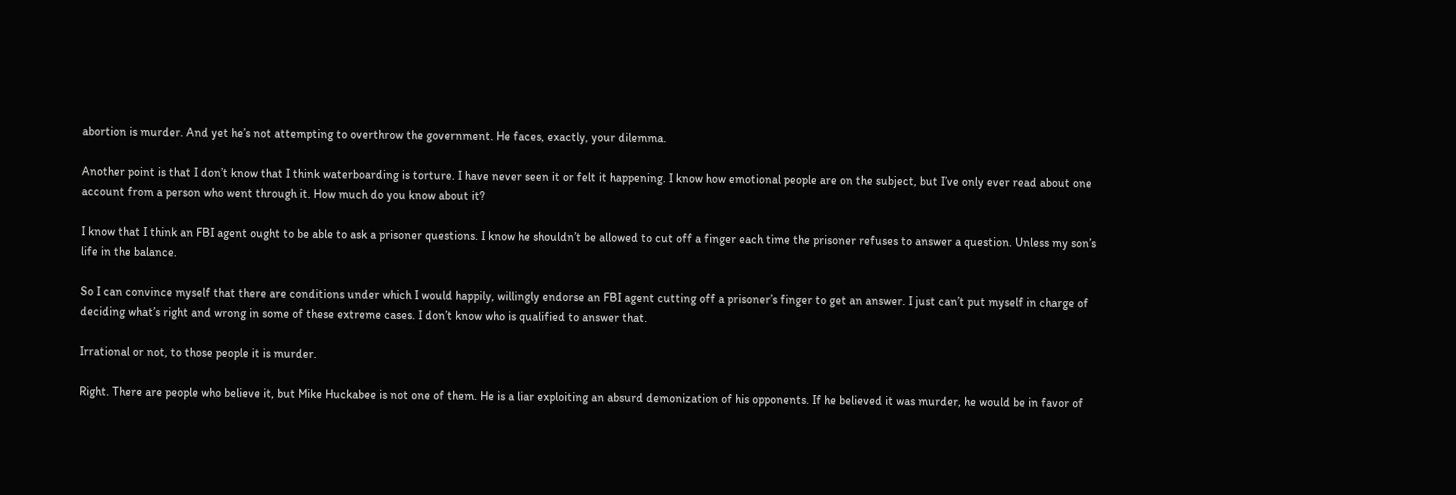abortion is murder. And yet he’s not attempting to overthrow the government. He faces, exactly, your dilemma.

Another point is that I don’t know that I think waterboarding is torture. I have never seen it or felt it happening. I know how emotional people are on the subject, but I’ve only ever read about one account from a person who went through it. How much do you know about it?

I know that I think an FBI agent ought to be able to ask a prisoner questions. I know he shouldn’t be allowed to cut off a finger each time the prisoner refuses to answer a question. Unless my son’s life in the balance.

So I can convince myself that there are conditions under which I would happily, willingly endorse an FBI agent cutting off a prisoner’s finger to get an answer. I just can’t put myself in charge of deciding what’s right and wrong in some of these extreme cases. I don’t know who is qualified to answer that.

Irrational or not, to those people it is murder.

Right. There are people who believe it, but Mike Huckabee is not one of them. He is a liar exploiting an absurd demonization of his opponents. If he believed it was murder, he would be in favor of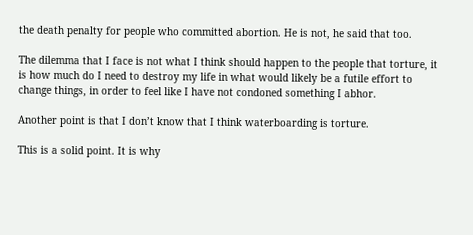the death penalty for people who committed abortion. He is not, he said that too.

The dilemma that I face is not what I think should happen to the people that torture, it is how much do I need to destroy my life in what would likely be a futile effort to change things, in order to feel like I have not condoned something I abhor.

Another point is that I don’t know that I think waterboarding is torture.

This is a solid point. It is why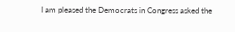I am pleased the Democrats in Congress asked the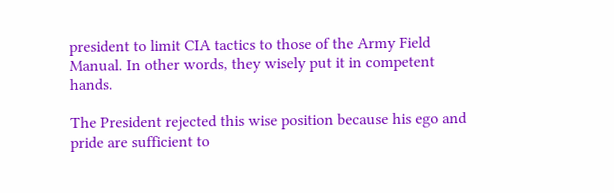president to limit CIA tactics to those of the Army Field Manual. In other words, they wisely put it in competent hands.

The President rejected this wise position because his ego and pride are sufficient to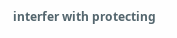interfer with protecting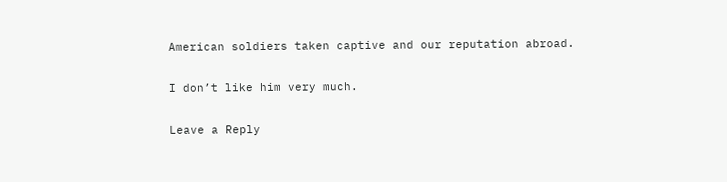American soldiers taken captive and our reputation abroad.

I don’t like him very much.

Leave a Reply